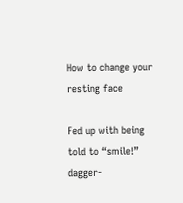How to change your resting face

Fed up with being told to “smile!” dagger-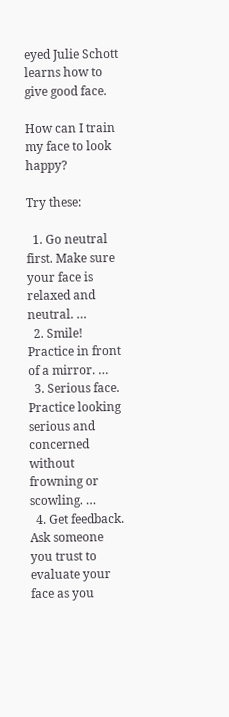eyed Julie Schott learns how to give good face.

How can I train my face to look happy?

Try these:

  1. Go neutral first. Make sure your face is relaxed and neutral. …
  2. Smile! Practice in front of a mirror. …
  3. Serious face. Practice looking serious and concerned without frowning or scowling. …
  4. Get feedback. Ask someone you trust to evaluate your face as you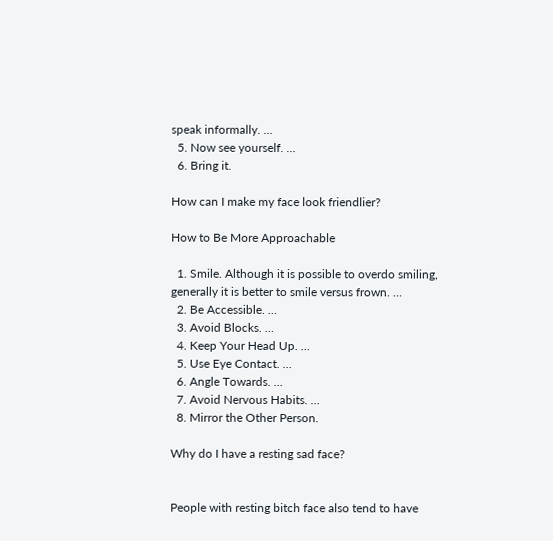speak informally. …
  5. Now see yourself. …
  6. Bring it.

How can I make my face look friendlier?

How to Be More Approachable

  1. Smile. Although it is possible to overdo smiling, generally it is better to smile versus frown. …
  2. Be Accessible. …
  3. Avoid Blocks. …
  4. Keep Your Head Up. …
  5. Use Eye Contact. …
  6. Angle Towards. …
  7. Avoid Nervous Habits. …
  8. Mirror the Other Person.

Why do I have a resting sad face?


People with resting bitch face also tend to have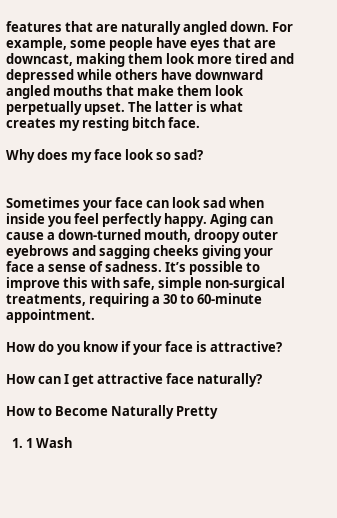features that are naturally angled down. For example, some people have eyes that are downcast, making them look more tired and depressed while others have downward angled mouths that make them look perpetually upset. The latter is what creates my resting bitch face.

Why does my face look so sad?


Sometimes your face can look sad when inside you feel perfectly happy. Aging can cause a down-turned mouth, droopy outer eyebrows and sagging cheeks giving your face a sense of sadness. It’s possible to improve this with safe, simple non-surgical treatments, requiring a 30 to 60-minute appointment.

How do you know if your face is attractive?

How can I get attractive face naturally?

How to Become Naturally Pretty

  1. 1 Wash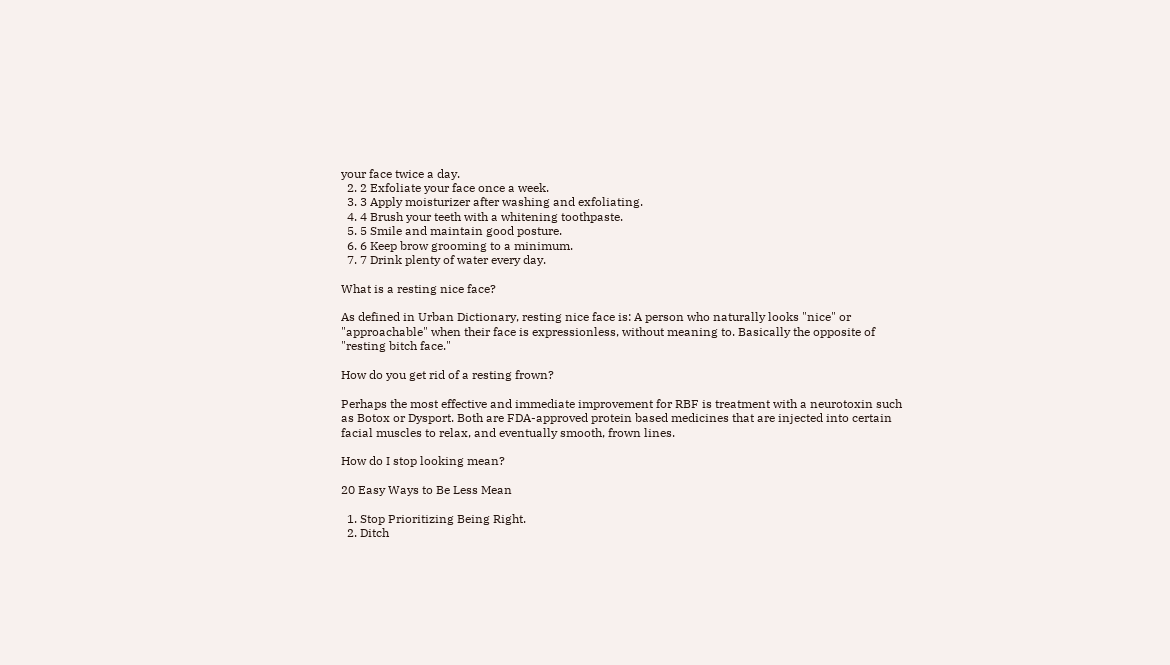your face twice a day.
  2. 2 Exfoliate your face once a week.
  3. 3 Apply moisturizer after washing and exfoliating.
  4. 4 Brush your teeth with a whitening toothpaste.
  5. 5 Smile and maintain good posture.
  6. 6 Keep brow grooming to a minimum.
  7. 7 Drink plenty of water every day.

What is a resting nice face?

As defined in Urban Dictionary, resting nice face is: A person who naturally looks "nice" or "approachable" when their face is expressionless, without meaning to. Basically the opposite of "resting bitch face."

How do you get rid of a resting frown?

Perhaps the most effective and immediate improvement for RBF is treatment with a neurotoxin such as Botox or Dysport. Both are FDA-approved protein based medicines that are injected into certain facial muscles to relax, and eventually smooth, frown lines.

How do I stop looking mean?

20 Easy Ways to Be Less Mean

  1. Stop Prioritizing Being Right.
  2. Ditch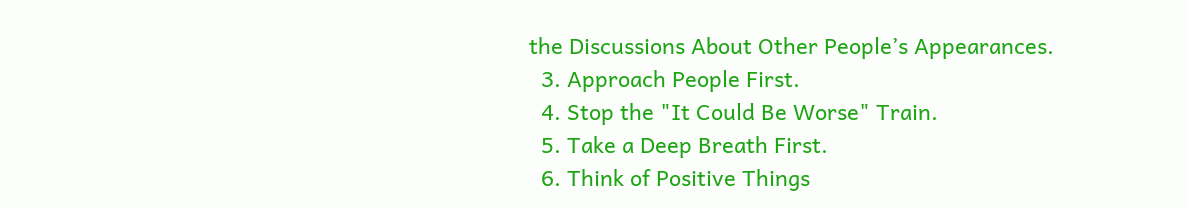the Discussions About Other People’s Appearances.
  3. Approach People First.
  4. Stop the "It Could Be Worse" Train.
  5. Take a Deep Breath First.
  6. Think of Positive Things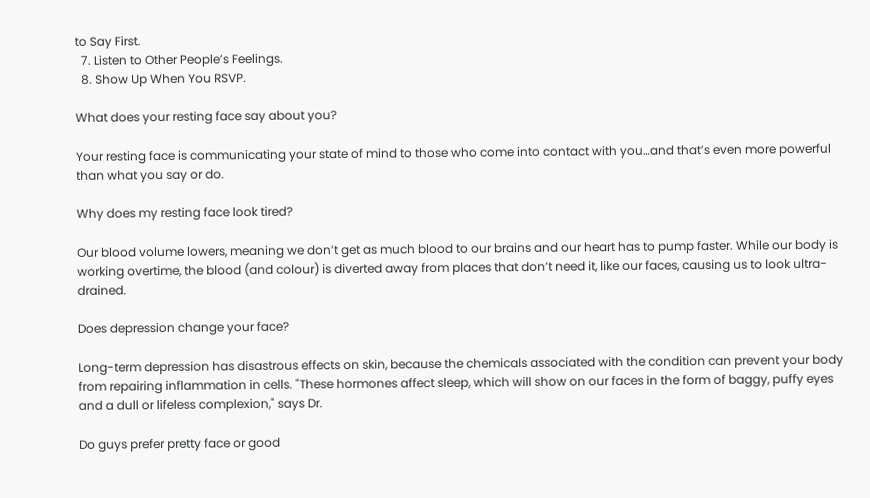to Say First.
  7. Listen to Other People’s Feelings.
  8. Show Up When You RSVP.

What does your resting face say about you?

Your resting face is communicating your state of mind to those who come into contact with you…and that’s even more powerful than what you say or do.

Why does my resting face look tired?

Our blood volume lowers, meaning we don’t get as much blood to our brains and our heart has to pump faster. While our body is working overtime, the blood (and colour) is diverted away from places that don’t need it, like our faces, causing us to look ultra-drained.

Does depression change your face?

Long-term depression has disastrous effects on skin, because the chemicals associated with the condition can prevent your body from repairing inflammation in cells. "These hormones affect sleep, which will show on our faces in the form of baggy, puffy eyes and a dull or lifeless complexion," says Dr.

Do guys prefer pretty face or good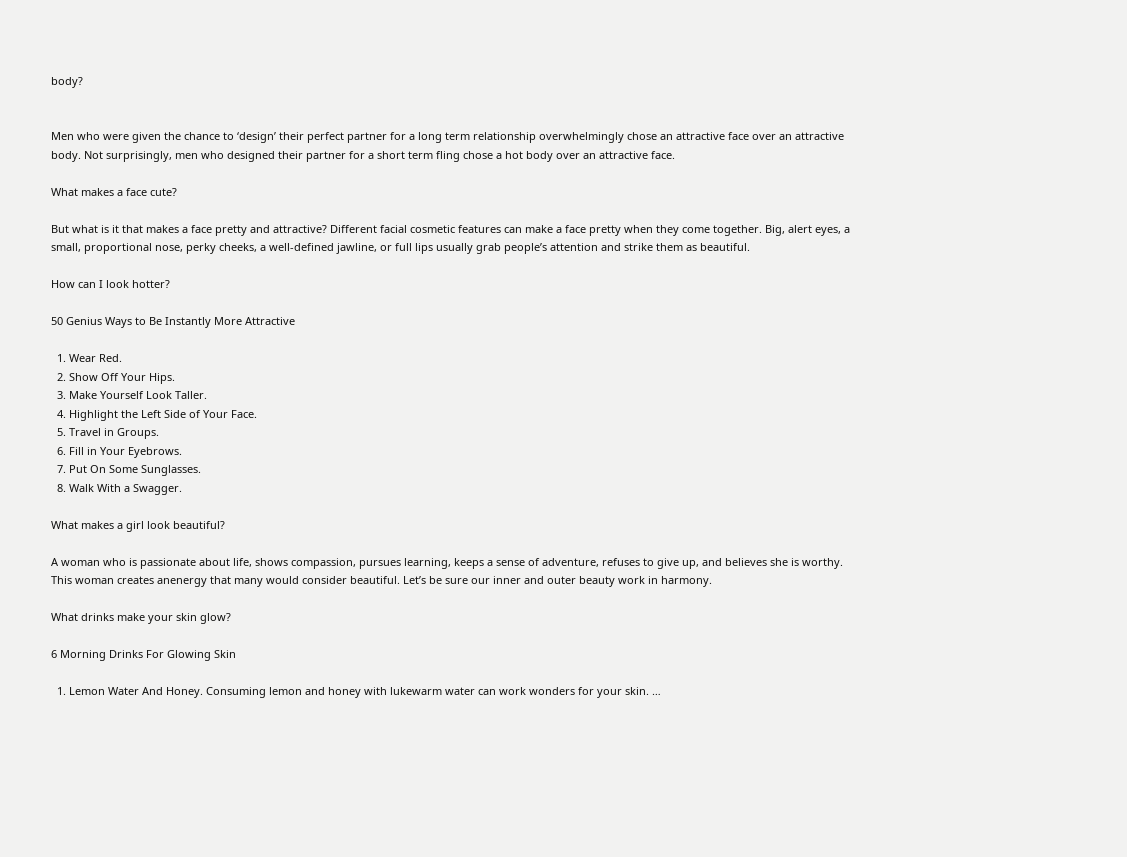body?


Men who were given the chance to ‘design’ their perfect partner for a long term relationship overwhelmingly chose an attractive face over an attractive body. Not surprisingly, men who designed their partner for a short term fling chose a hot body over an attractive face.

What makes a face cute?

But what is it that makes a face pretty and attractive? Different facial cosmetic features can make a face pretty when they come together. Big, alert eyes, a small, proportional nose, perky cheeks, a well-defined jawline, or full lips usually grab people’s attention and strike them as beautiful.

How can I look hotter?

50 Genius Ways to Be Instantly More Attractive

  1. Wear Red.
  2. Show Off Your Hips.
  3. Make Yourself Look Taller.
  4. Highlight the Left Side of Your Face.
  5. Travel in Groups.
  6. Fill in Your Eyebrows.
  7. Put On Some Sunglasses.
  8. Walk With a Swagger.

What makes a girl look beautiful?

A woman who is passionate about life, shows compassion, pursues learning, keeps a sense of adventure, refuses to give up, and believes she is worthy. This woman creates anenergy that many would consider beautiful. Let’s be sure our inner and outer beauty work in harmony.

What drinks make your skin glow?

6 Morning Drinks For Glowing Skin

  1. Lemon Water And Honey. Consuming lemon and honey with lukewarm water can work wonders for your skin. …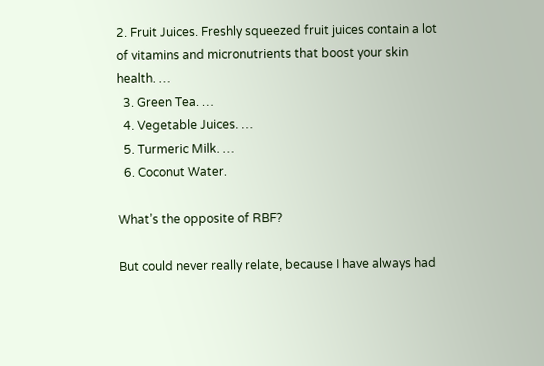2. Fruit Juices. Freshly squeezed fruit juices contain a lot of vitamins and micronutrients that boost your skin health. …
  3. Green Tea. …
  4. Vegetable Juices. …
  5. Turmeric Milk. …
  6. Coconut Water.

What’s the opposite of RBF?

But could never really relate, because I have always had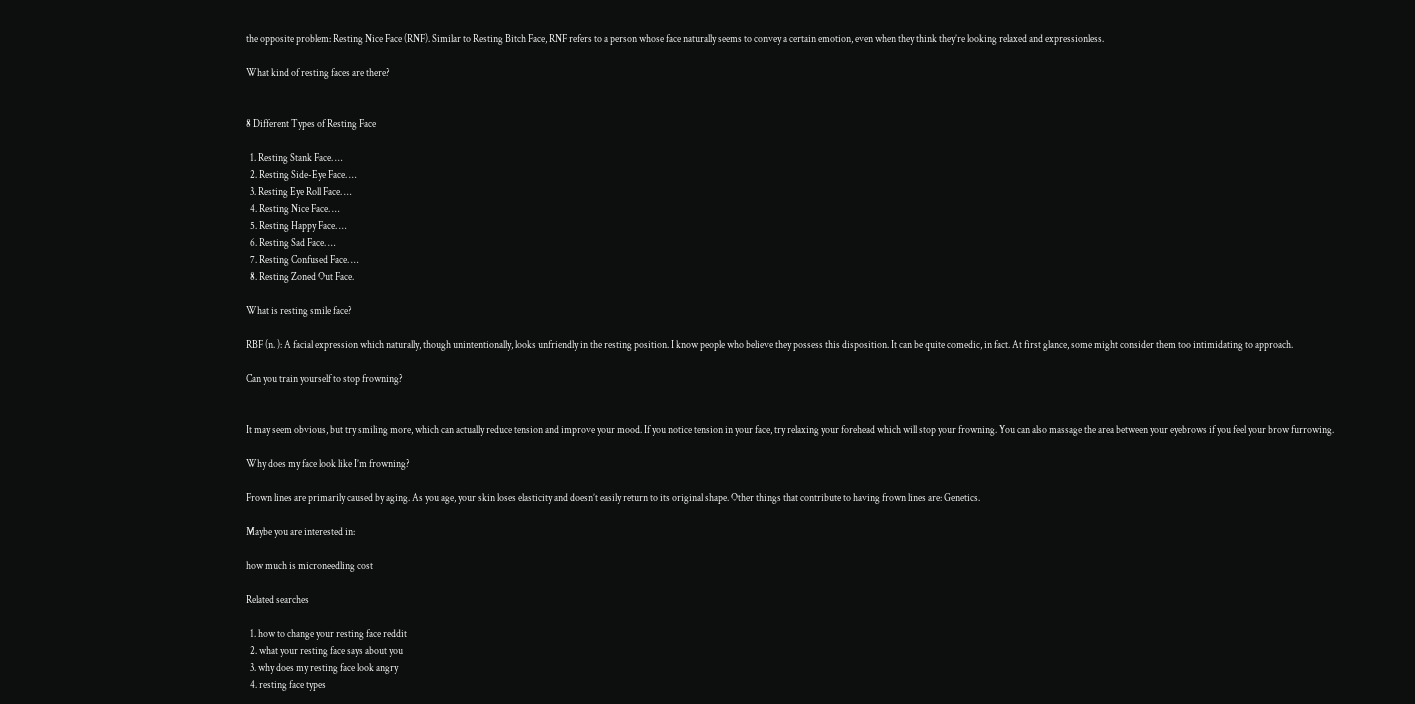the opposite problem: Resting Nice Face (RNF). Similar to Resting Bitch Face, RNF refers to a person whose face naturally seems to convey a certain emotion, even when they think they’re looking relaxed and expressionless.

What kind of resting faces are there?


8 Different Types of Resting Face

  1. Resting Stank Face. …
  2. Resting Side-Eye Face. …
  3. Resting Eye Roll Face. …
  4. Resting Nice Face. …
  5. Resting Happy Face. …
  6. Resting Sad Face. …
  7. Resting Confused Face. …
  8. Resting Zoned Out Face.

What is resting smile face?

RBF (n. ): A facial expression which naturally, though unintentionally, looks unfriendly in the resting position. I know people who believe they possess this disposition. It can be quite comedic, in fact. At first glance, some might consider them too intimidating to approach.

Can you train yourself to stop frowning?


It may seem obvious, but try smiling more, which can actually reduce tension and improve your mood. If you notice tension in your face, try relaxing your forehead which will stop your frowning. You can also massage the area between your eyebrows if you feel your brow furrowing.

Why does my face look like I’m frowning?

Frown lines are primarily caused by aging. As you age, your skin loses elasticity and doesn’t easily return to its original shape. Other things that contribute to having frown lines are: Genetics.

Maybe you are interested in:

how much is microneedling cost

Related searches

  1. how to change your resting face reddit
  2. what your resting face says about you
  3. why does my resting face look angry
  4. resting face types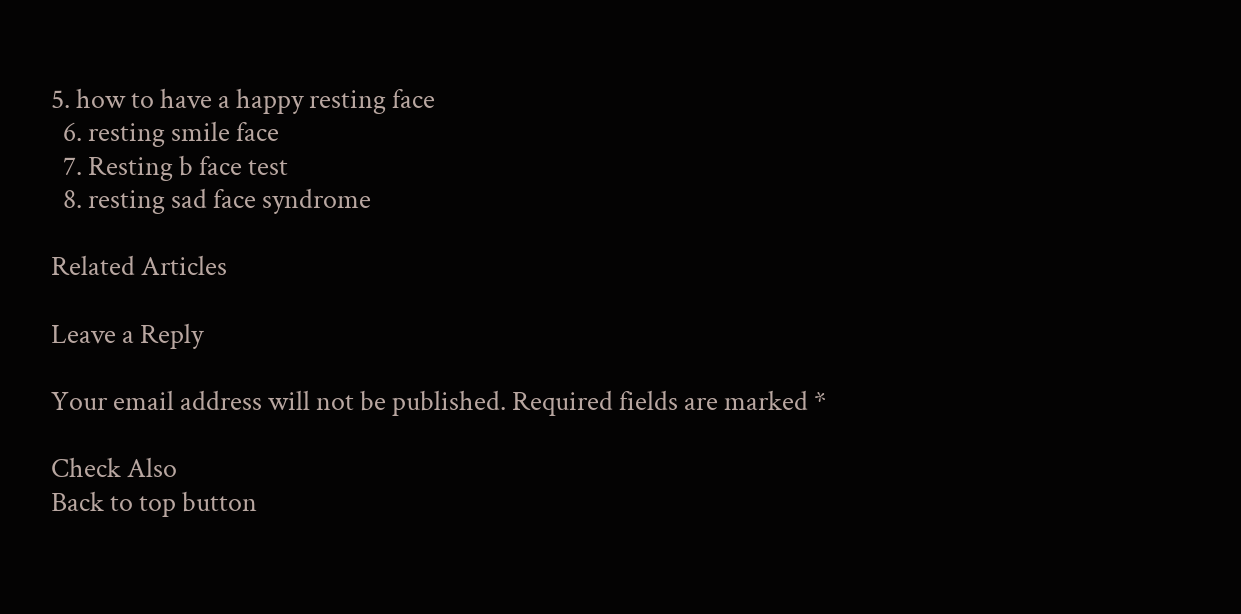5. how to have a happy resting face
  6. resting smile face
  7. Resting b face test
  8. resting sad face syndrome

Related Articles

Leave a Reply

Your email address will not be published. Required fields are marked *

Check Also
Back to top button